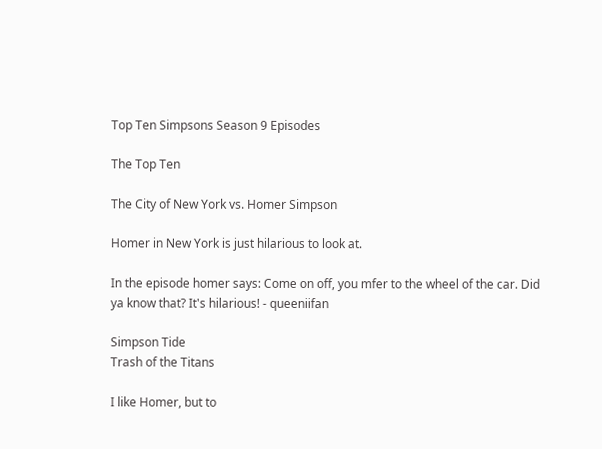Top Ten Simpsons Season 9 Episodes

The Top Ten

The City of New York vs. Homer Simpson

Homer in New York is just hilarious to look at.

In the episode homer says: Come on off, you mfer to the wheel of the car. Did ya know that? It's hilarious! - queeniifan

Simpson Tide
Trash of the Titans

I like Homer, but to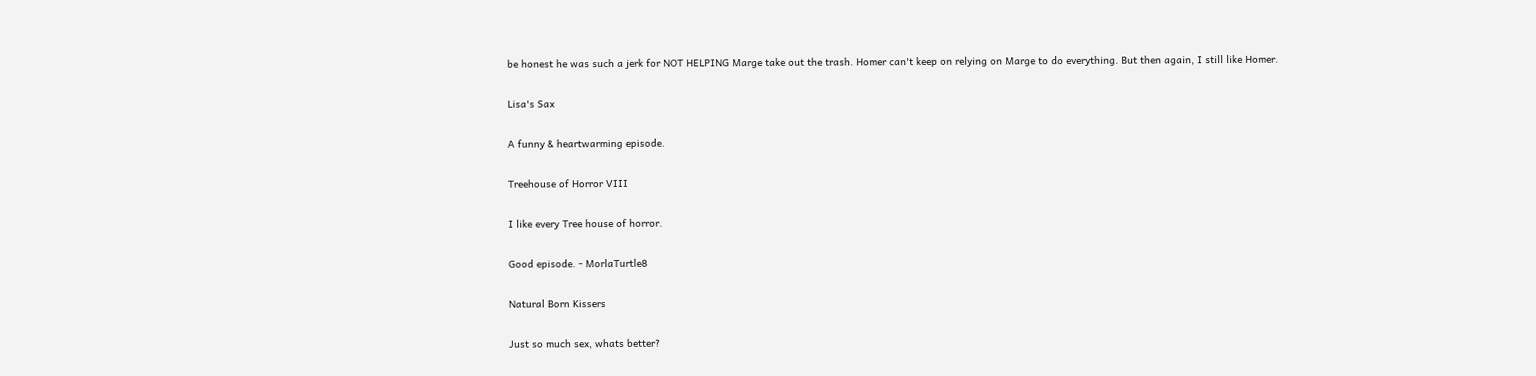be honest he was such a jerk for NOT HELPING Marge take out the trash. Homer can't keep on relying on Marge to do everything. But then again, I still like Homer.

Lisa's Sax

A funny & heartwarming episode.

Treehouse of Horror VIII

I like every Tree house of horror.

Good episode. - MorlaTurtle8

Natural Born Kissers

Just so much sex, whats better?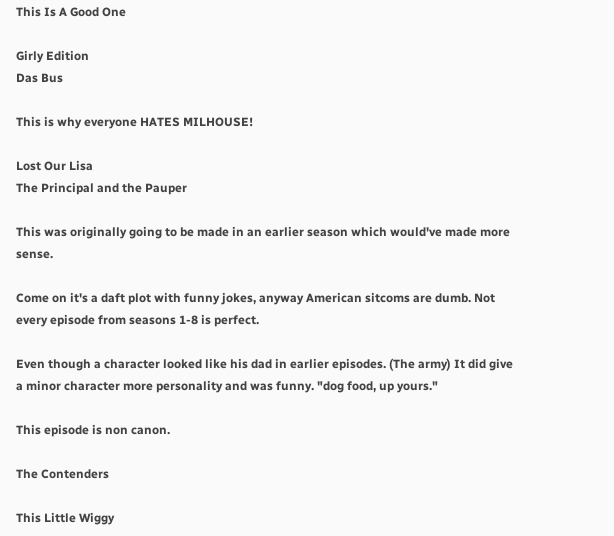This Is A Good One

Girly Edition
Das Bus

This is why everyone HATES MILHOUSE!

Lost Our Lisa
The Principal and the Pauper

This was originally going to be made in an earlier season which would've made more sense.

Come on it's a daft plot with funny jokes, anyway American sitcoms are dumb. Not every episode from seasons 1-8 is perfect.

Even though a character looked like his dad in earlier episodes. (The army) It did give a minor character more personality and was funny. "dog food, up yours."

This episode is non canon.

The Contenders

This Little Wiggy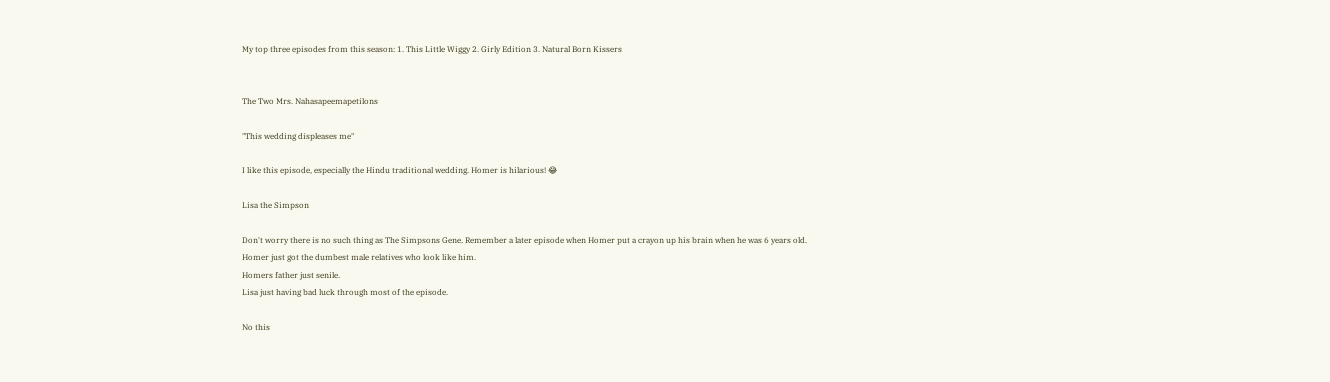My top three episodes from this season: 1. This Little Wiggy 2. Girly Edition 3. Natural Born Kissers


The Two Mrs. Nahasapeemapetilons

"This wedding displeases me"

I like this episode, especially the Hindu traditional wedding. Homer is hilarious! 😂

Lisa the Simpson

Don't worry there is no such thing as The Simpsons Gene. Remember a later episode when Homer put a crayon up his brain when he was 6 years old.
Homer just got the dumbest male relatives who look like him.
Homers father just senile.
Lisa just having bad luck through most of the episode.

No this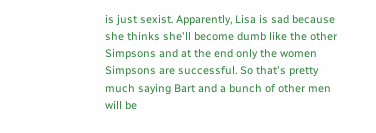is just sexist. Apparently, Lisa is sad because she thinks she'll become dumb like the other Simpsons and at the end only the women Simpsons are successful. So that's pretty much saying Bart and a bunch of other men will be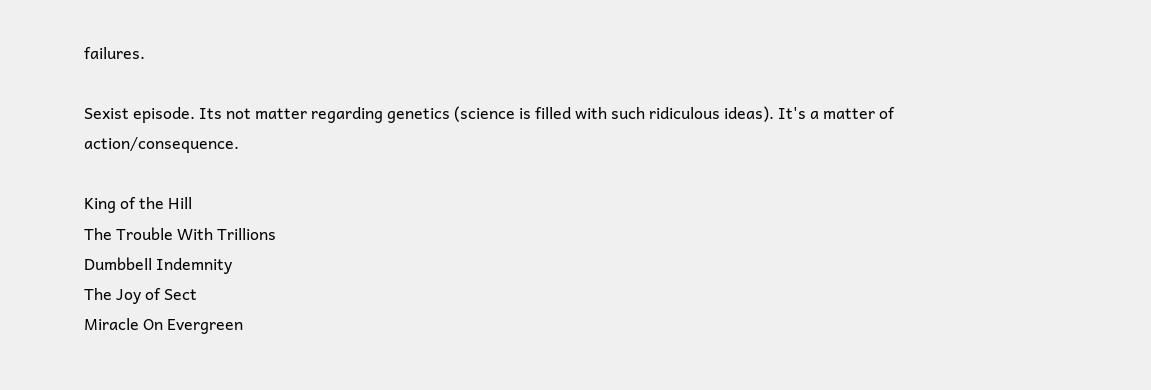failures.

Sexist episode. Its not matter regarding genetics (science is filled with such ridiculous ideas). It's a matter of action/consequence.

King of the Hill
The Trouble With Trillions
Dumbbell Indemnity
The Joy of Sect
Miracle On Evergreen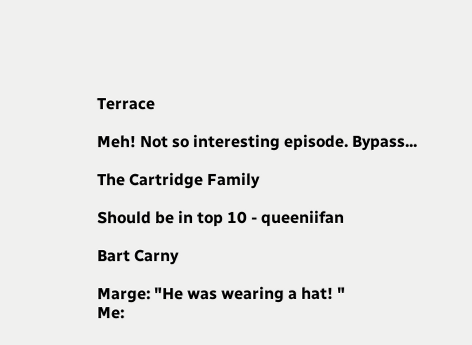Terrace

Meh! Not so interesting episode. Bypass...

The Cartridge Family

Should be in top 10 - queeniifan

Bart Carny

Marge: "He was wearing a hat! "
Me: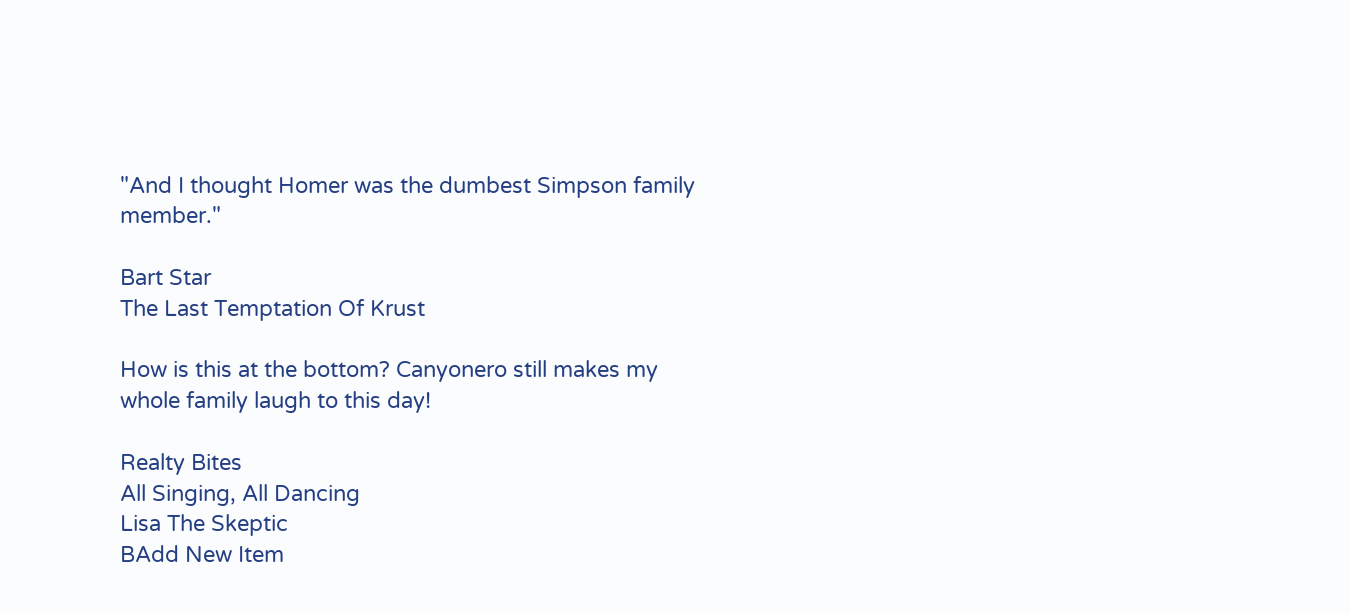"And I thought Homer was the dumbest Simpson family member."

Bart Star
The Last Temptation Of Krust

How is this at the bottom? Canyonero still makes my whole family laugh to this day!

Realty Bites
All Singing, All Dancing
Lisa The Skeptic
BAdd New Item